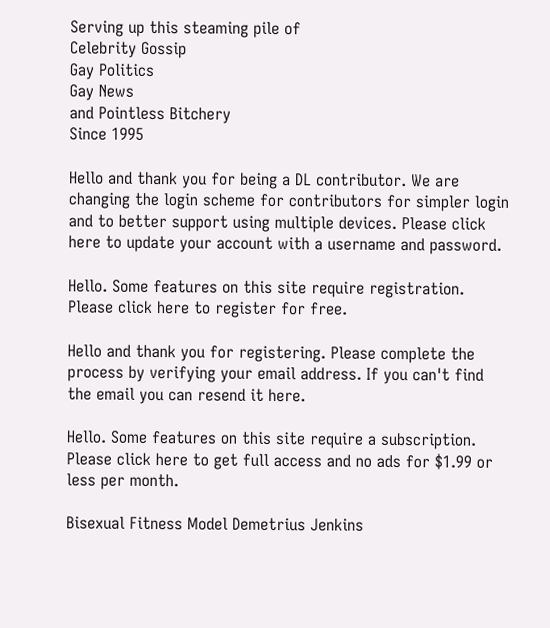Serving up this steaming pile of
Celebrity Gossip
Gay Politics
Gay News
and Pointless Bitchery
Since 1995

Hello and thank you for being a DL contributor. We are changing the login scheme for contributors for simpler login and to better support using multiple devices. Please click here to update your account with a username and password.

Hello. Some features on this site require registration. Please click here to register for free.

Hello and thank you for registering. Please complete the process by verifying your email address. If you can't find the email you can resend it here.

Hello. Some features on this site require a subscription. Please click here to get full access and no ads for $1.99 or less per month.

Bisexual Fitness Model Demetrius Jenkins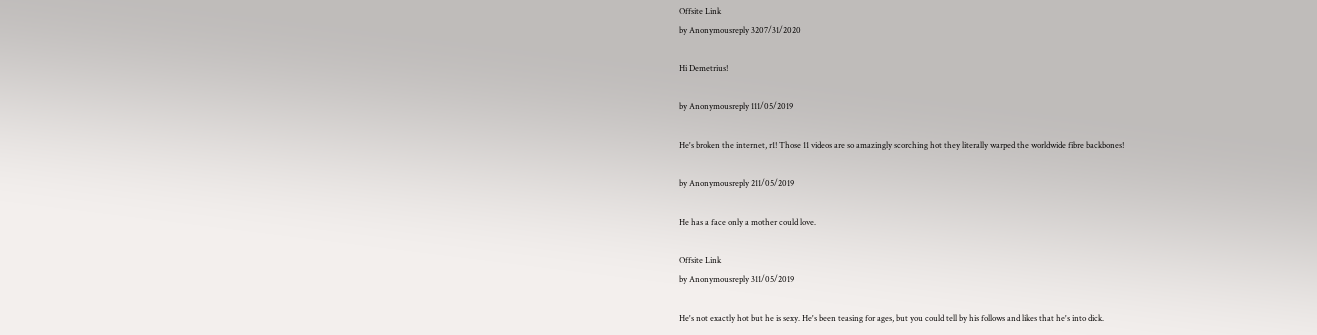Offsite Link
by Anonymousreply 3207/31/2020

Hi Demetrius!

by Anonymousreply 111/05/2019

He's broken the internet, r1! Those 11 videos are so amazingly scorching hot they literally warped the worldwide fibre backbones!

by Anonymousreply 211/05/2019

He has a face only a mother could love.

Offsite Link
by Anonymousreply 311/05/2019

He's not exactly hot but he is sexy. He's been teasing for ages, but you could tell by his follows and likes that he's into dick.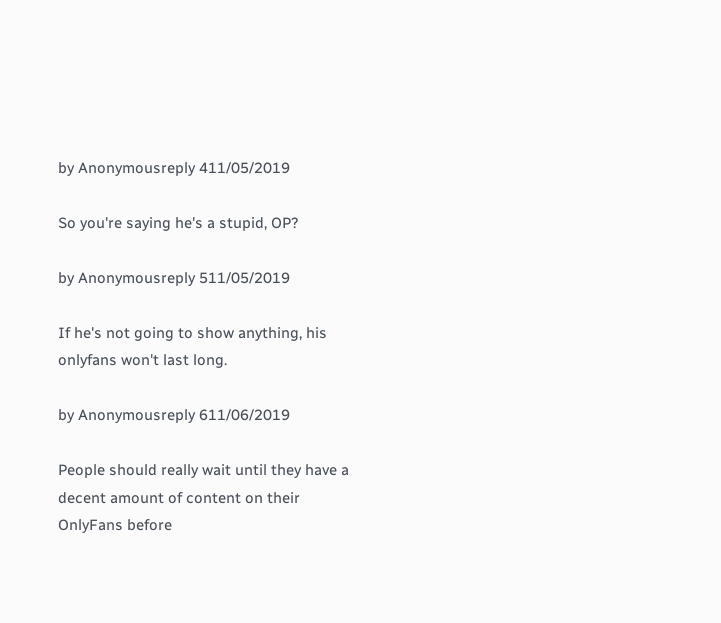by Anonymousreply 411/05/2019

So you're saying he's a stupid, OP?

by Anonymousreply 511/05/2019

If he's not going to show anything, his onlyfans won't last long.

by Anonymousreply 611/06/2019

People should really wait until they have a decent amount of content on their OnlyFans before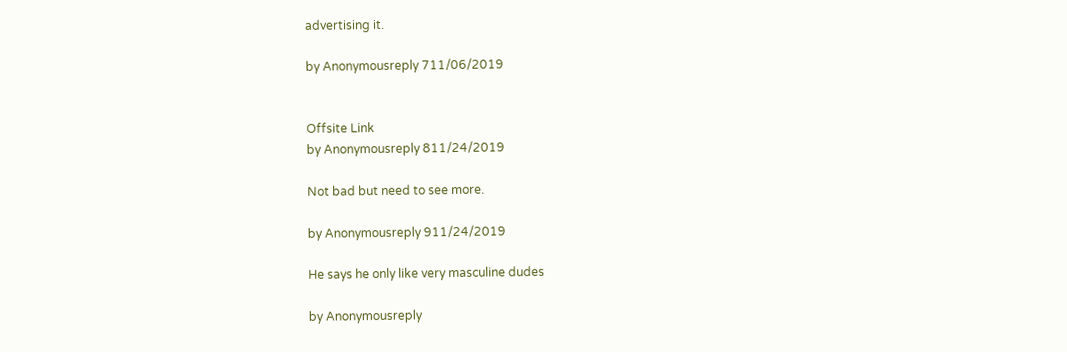advertising it.

by Anonymousreply 711/06/2019


Offsite Link
by Anonymousreply 811/24/2019

Not bad but need to see more.

by Anonymousreply 911/24/2019

He says he only like very masculine dudes

by Anonymousreply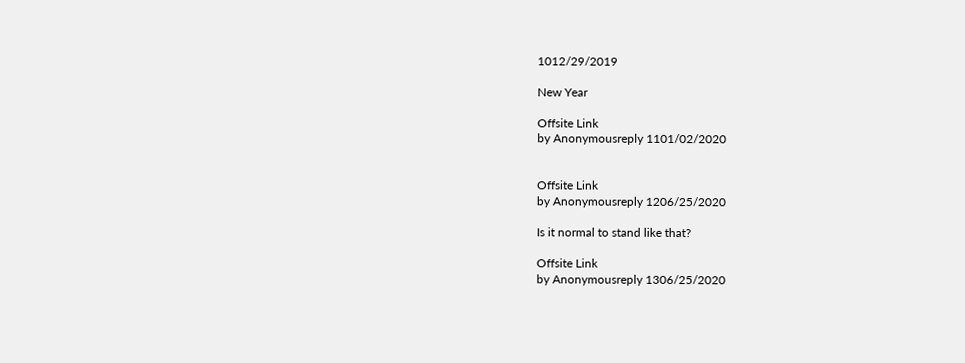1012/29/2019

New Year

Offsite Link
by Anonymousreply 1101/02/2020


Offsite Link
by Anonymousreply 1206/25/2020

Is it normal to stand like that?

Offsite Link
by Anonymousreply 1306/25/2020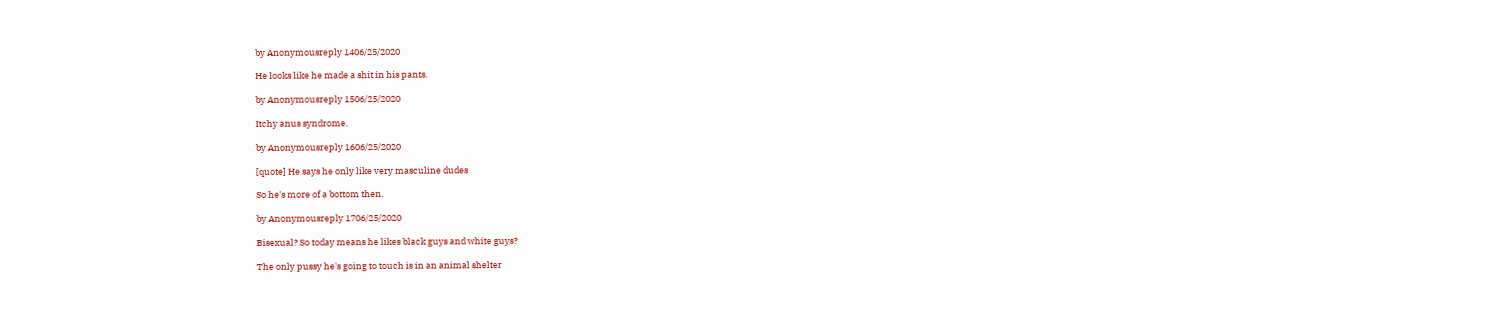by Anonymousreply 1406/25/2020

He looks like he made a shit in his pants.

by Anonymousreply 1506/25/2020

Itchy anus syndrome.

by Anonymousreply 1606/25/2020

[quote] He says he only like very masculine dudes

So he's more of a bottom then.

by Anonymousreply 1706/25/2020

Bisexual? So today means he likes black guys and white guys?

The only pussy he's going to touch is in an animal shelter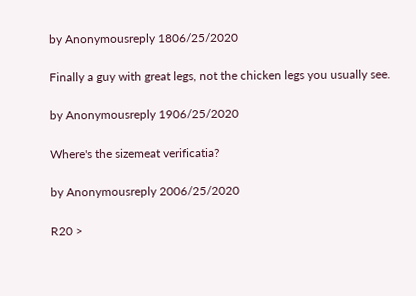by Anonymousreply 1806/25/2020

Finally a guy with great legs, not the chicken legs you usually see.

by Anonymousreply 1906/25/2020

Where's the sizemeat verificatia?

by Anonymousreply 2006/25/2020

R20 >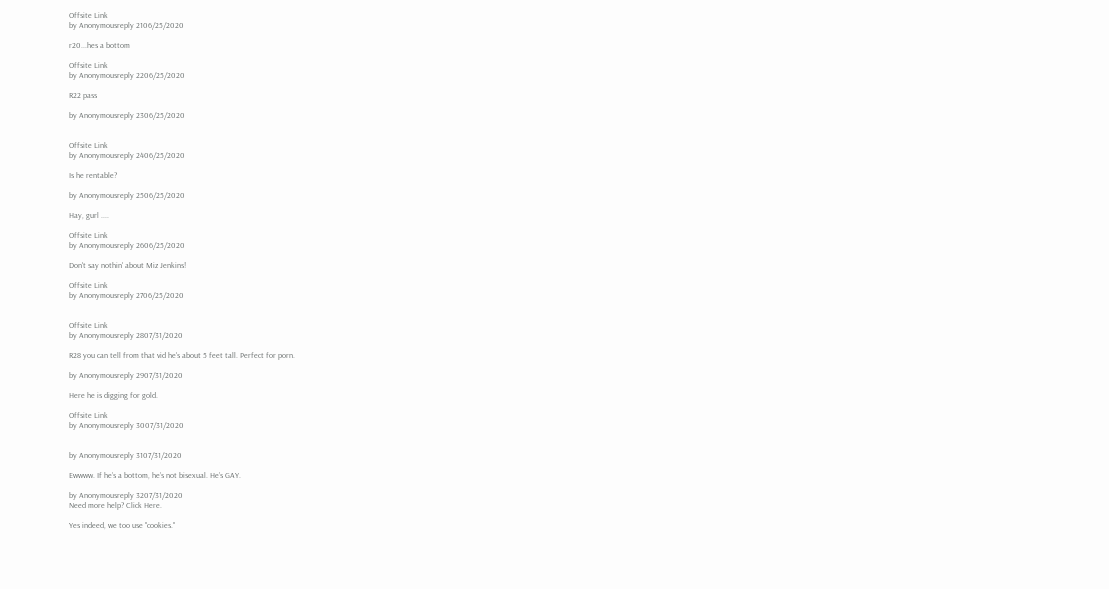Offsite Link
by Anonymousreply 2106/25/2020

r20...hes a bottom

Offsite Link
by Anonymousreply 2206/25/2020

R22 pass

by Anonymousreply 2306/25/2020


Offsite Link
by Anonymousreply 2406/25/2020

Is he rentable?

by Anonymousreply 2506/25/2020

Hay, gurl ....

Offsite Link
by Anonymousreply 2606/25/2020

Don't say nothin' about Miz Jenkins!

Offsite Link
by Anonymousreply 2706/25/2020


Offsite Link
by Anonymousreply 2807/31/2020

R28 you can tell from that vid he's about 5 feet tall. Perfect for porn.

by Anonymousreply 2907/31/2020

Here he is digging for gold.

Offsite Link
by Anonymousreply 3007/31/2020


by Anonymousreply 3107/31/2020

Ewwww. If he’s a bottom, he’s not bisexual. He’s GAY.

by Anonymousreply 3207/31/2020
Need more help? Click Here.

Yes indeed, we too use "cookies."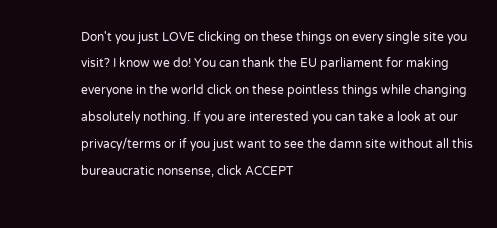Don't you just LOVE clicking on these things on every single site you visit? I know we do! You can thank the EU parliament for making everyone in the world click on these pointless things while changing absolutely nothing. If you are interested you can take a look at our privacy/terms or if you just want to see the damn site without all this bureaucratic nonsense, click ACCEPT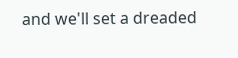and we'll set a dreaded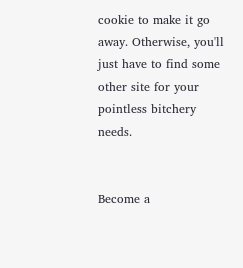cookie to make it go away. Otherwise, you'll just have to find some other site for your pointless bitchery needs.


Become a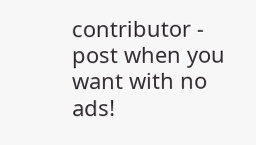contributor - post when you want with no ads!